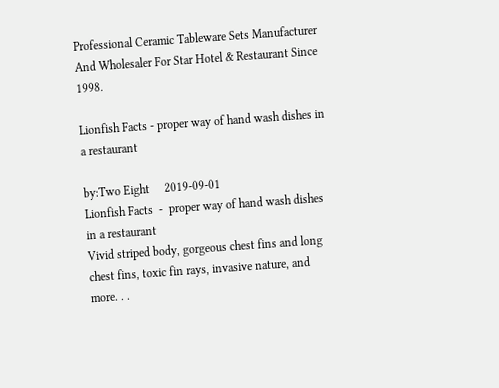Professional Ceramic Tableware Sets Manufacturer And Wholesaler For Star Hotel & Restaurant Since 1998.

Lionfish Facts - proper way of hand wash dishes in a restaurant

by:Two Eight     2019-09-01
Lionfish Facts  -  proper way of hand wash dishes in a restaurant
Vivid striped body, gorgeous chest fins and long chest fins, toxic fin rays, invasive nature, and more. . .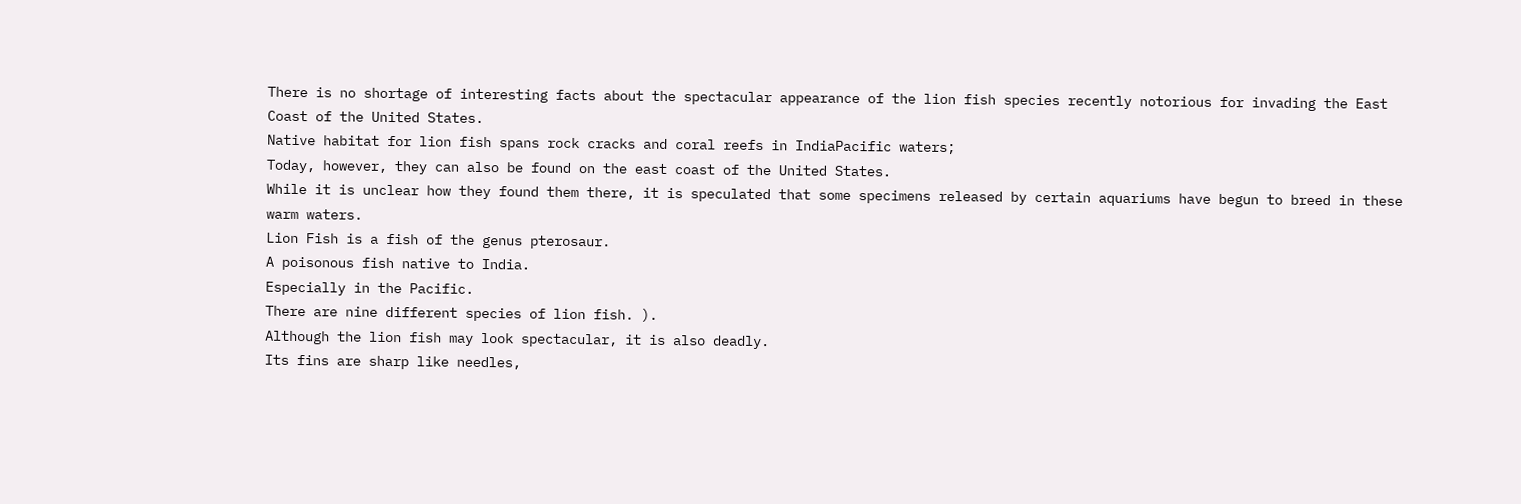There is no shortage of interesting facts about the spectacular appearance of the lion fish species recently notorious for invading the East Coast of the United States.
Native habitat for lion fish spans rock cracks and coral reefs in IndiaPacific waters;
Today, however, they can also be found on the east coast of the United States.
While it is unclear how they found them there, it is speculated that some specimens released by certain aquariums have begun to breed in these warm waters.
Lion Fish is a fish of the genus pterosaur.
A poisonous fish native to India.
Especially in the Pacific.
There are nine different species of lion fish. ).
Although the lion fish may look spectacular, it is also deadly.
Its fins are sharp like needles,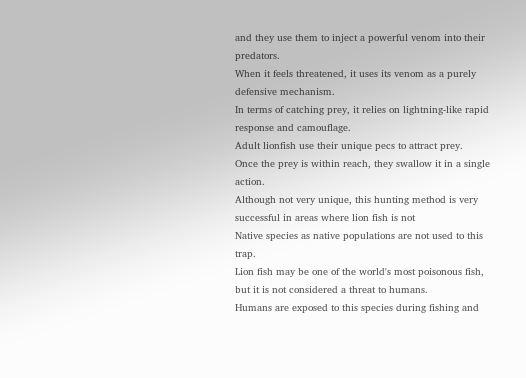and they use them to inject a powerful venom into their predators.
When it feels threatened, it uses its venom as a purely defensive mechanism.
In terms of catching prey, it relies on lightning-like rapid response and camouflage.
Adult lionfish use their unique pecs to attract prey.
Once the prey is within reach, they swallow it in a single action.
Although not very unique, this hunting method is very successful in areas where lion fish is not
Native species as native populations are not used to this trap.
Lion fish may be one of the world's most poisonous fish, but it is not considered a threat to humans.
Humans are exposed to this species during fishing and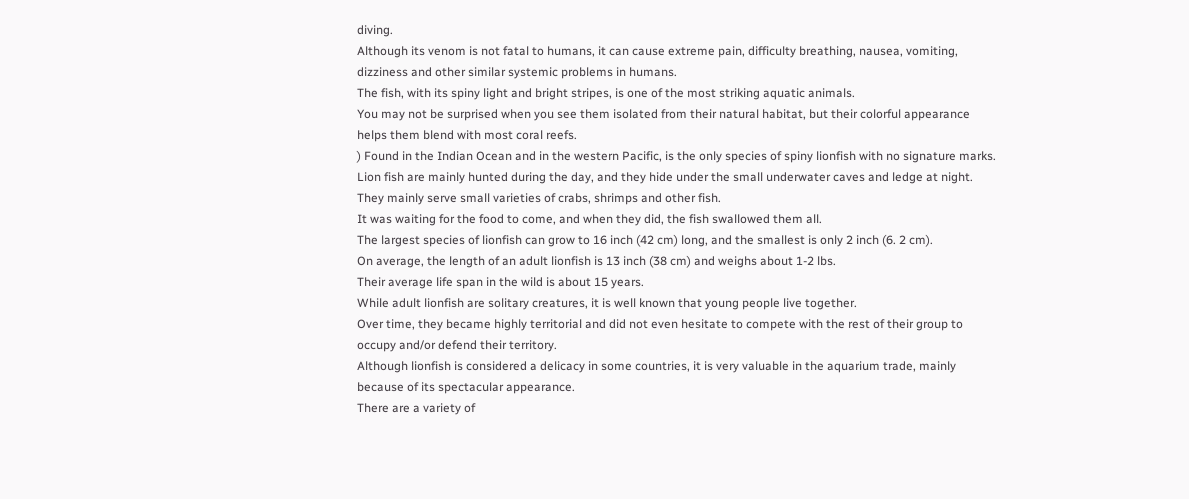diving.
Although its venom is not fatal to humans, it can cause extreme pain, difficulty breathing, nausea, vomiting, dizziness and other similar systemic problems in humans.
The fish, with its spiny light and bright stripes, is one of the most striking aquatic animals.
You may not be surprised when you see them isolated from their natural habitat, but their colorful appearance helps them blend with most coral reefs.
) Found in the Indian Ocean and in the western Pacific, is the only species of spiny lionfish with no signature marks.
Lion fish are mainly hunted during the day, and they hide under the small underwater caves and ledge at night.
They mainly serve small varieties of crabs, shrimps and other fish.
It was waiting for the food to come, and when they did, the fish swallowed them all.
The largest species of lionfish can grow to 16 inch (42 cm) long, and the smallest is only 2 inch (6. 2 cm).
On average, the length of an adult lionfish is 13 inch (38 cm) and weighs about 1-2 lbs.
Their average life span in the wild is about 15 years.
While adult lionfish are solitary creatures, it is well known that young people live together.
Over time, they became highly territorial and did not even hesitate to compete with the rest of their group to occupy and/or defend their territory.
Although lionfish is considered a delicacy in some countries, it is very valuable in the aquarium trade, mainly because of its spectacular appearance.
There are a variety of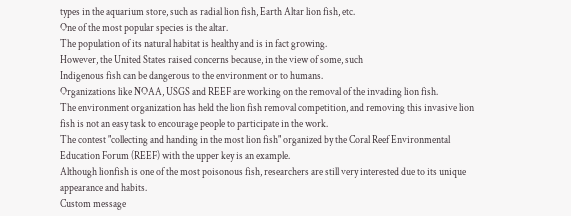types in the aquarium store, such as radial lion fish, Earth Altar lion fish, etc.
One of the most popular species is the altar.
The population of its natural habitat is healthy and is in fact growing.
However, the United States raised concerns because, in the view of some, such
Indigenous fish can be dangerous to the environment or to humans.
Organizations like NOAA, USGS and REEF are working on the removal of the invading lion fish.
The environment organization has held the lion fish removal competition, and removing this invasive lion fish is not an easy task to encourage people to participate in the work.
The contest "collecting and handing in the most lion fish" organized by the Coral Reef Environmental Education Forum (REEF) with the upper key is an example.
Although lionfish is one of the most poisonous fish, researchers are still very interested due to its unique appearance and habits.
Custom message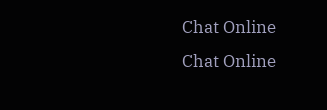Chat Online
Chat Online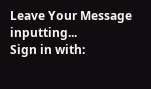Leave Your Message inputting...
Sign in with: